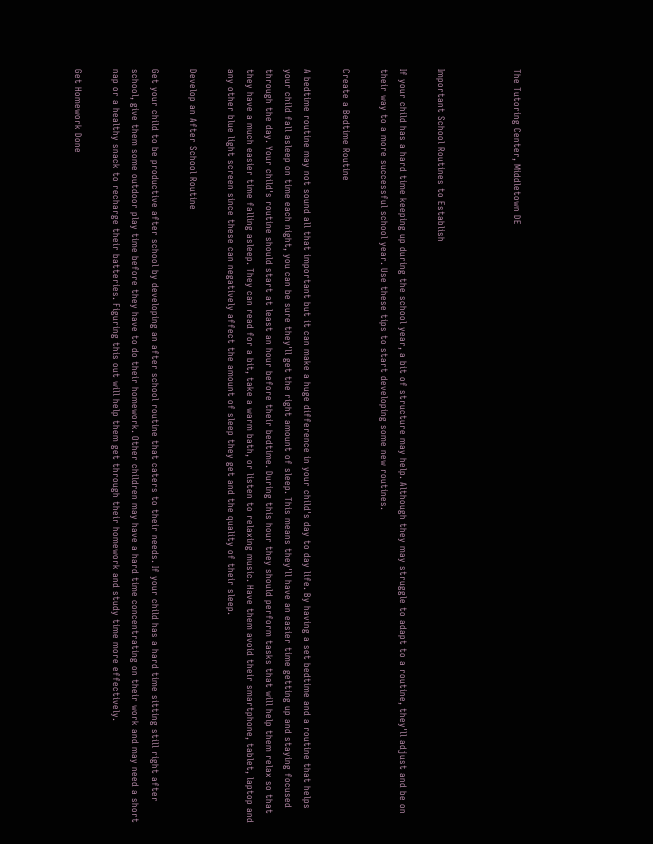The Tutoring Center, Middletown DE



Important School Routines to Establish

If your child has a hard time keeping up during the school year, a bit of structure may help. Although they may struggle to adapt to a routine, they'll adjust and be on their way to a more successful school year. Use these tips to start developing some new routines.

Create a Bedtime Routine

A bedtime routine may not sound all that important but it can make a huge difference in your child's day to day life. By having a set bedtime and a routine that helps your child fall asleep on time each night, you can be sure they'll get the right amount of sleep. This means they'll have an easier time getting up and staying focused through the day. Your child's routine should start at least an hour before their bedtime. During this hour they should perform tasks that will help them relax so that they have a much easier time falling asleep. They can read for a bit, take a warm bath, or listen to relaxing music. Have them avoid their smartphone, tablet, laptop and any other blue light screen since these can negatively affect the amount of sleep they get and the quality of their sleep.

Develop an After School Routine

Get your child to be productive after school by developing an after school routine that caters to their needs. If your child has a hard time sitting still right after school, give them some outdoor play time before they have to do their homework. Other children may have a hard time concentrating on their work and may need a short nap or a healthy snack to recharge their batteries. Figuring this out will help them get through their homework and study time more effectively.

Get Homework Done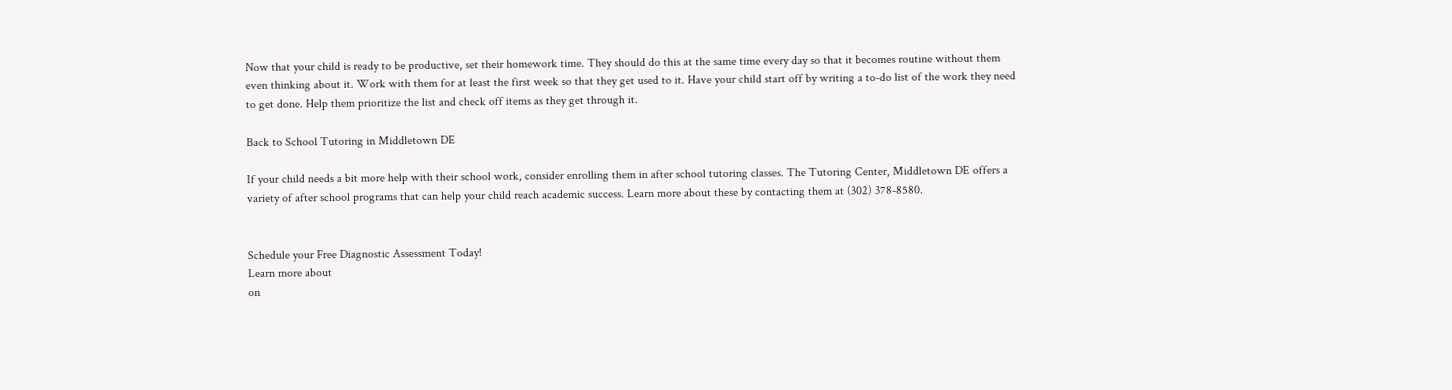Now that your child is ready to be productive, set their homework time. They should do this at the same time every day so that it becomes routine without them even thinking about it. Work with them for at least the first week so that they get used to it. Have your child start off by writing a to-do list of the work they need to get done. Help them prioritize the list and check off items as they get through it.

Back to School Tutoring in Middletown DE

If your child needs a bit more help with their school work, consider enrolling them in after school tutoring classes. The Tutoring Center, Middletown DE offers a variety of after school programs that can help your child reach academic success. Learn more about these by contacting them at (302) 378-8580.


Schedule your Free Diagnostic Assessment Today!
Learn more about
on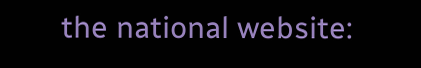the national website: